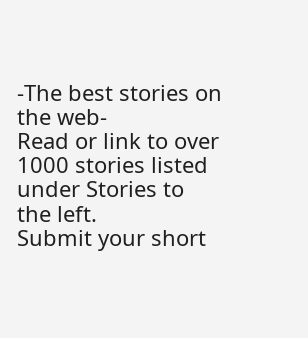-The best stories on the web-
Read or link to over 1000 stories listed under Stories to the left.
Submit your short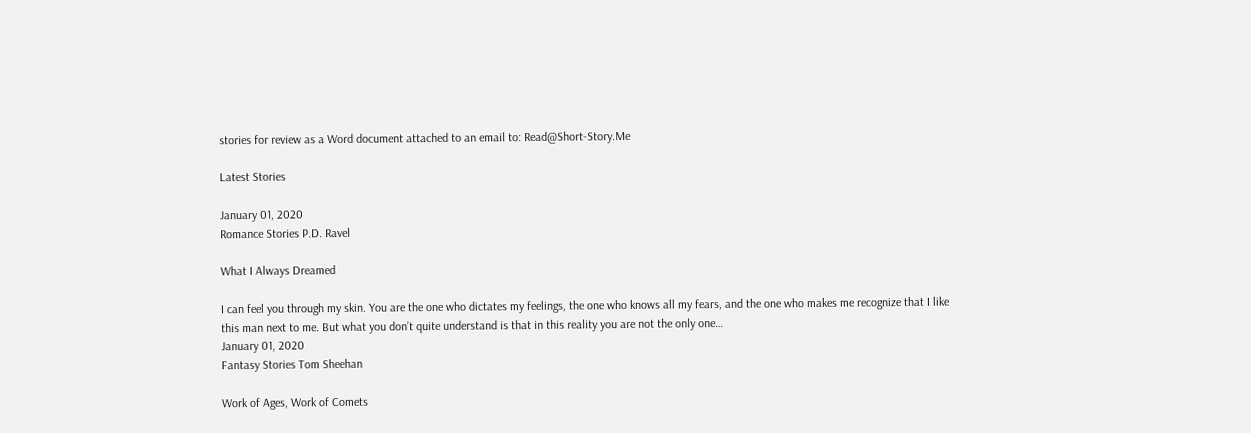stories for review as a Word document attached to an email to: Read@Short-Story.Me

Latest Stories

January 01, 2020
Romance Stories P.D. Ravel

What I Always Dreamed

I can feel you through my skin. You are the one who dictates my feelings, the one who knows all my fears, and the one who makes me recognize that I like this man next to me. But what you don’t quite understand is that in this reality you are not the only one…
January 01, 2020
Fantasy Stories Tom Sheehan

Work of Ages, Work of Comets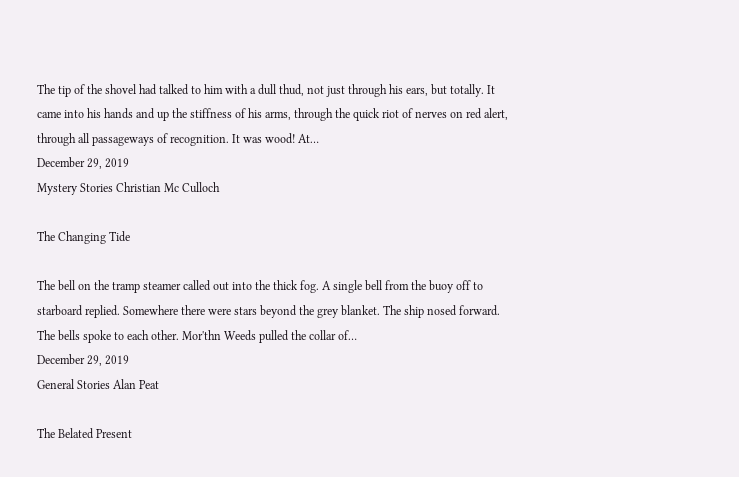The tip of the shovel had talked to him with a dull thud, not just through his ears, but totally. It came into his hands and up the stiffness of his arms, through the quick riot of nerves on red alert, through all passageways of recognition. It was wood! At…
December 29, 2019
Mystery Stories Christian Mc Culloch

The Changing Tide

The bell on the tramp steamer called out into the thick fog. A single bell from the buoy off to starboard replied. Somewhere there were stars beyond the grey blanket. The ship nosed forward. The bells spoke to each other. Mor'thn Weeds pulled the collar of…
December 29, 2019
General Stories Alan Peat

The Belated Present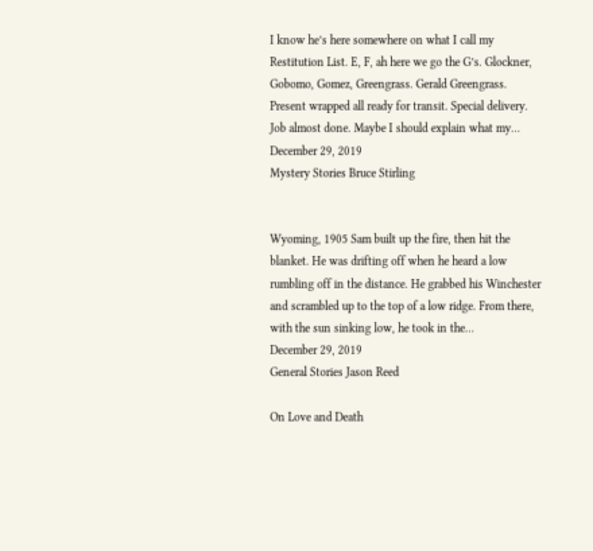I know he’s here somewhere on what I call my Restitution List. E, F, ah here we go the G’s. Glockner, Gobomo, Gomez, Greengrass. Gerald Greengrass. Present wrapped all ready for transit. Special delivery. Job almost done. Maybe I should explain what my…
December 29, 2019
Mystery Stories Bruce Stirling


Wyoming, 1905 Sam built up the fire, then hit the blanket. He was drifting off when he heard a low rumbling off in the distance. He grabbed his Winchester and scrambled up to the top of a low ridge. From there, with the sun sinking low, he took in the…
December 29, 2019
General Stories Jason Reed

On Love and Death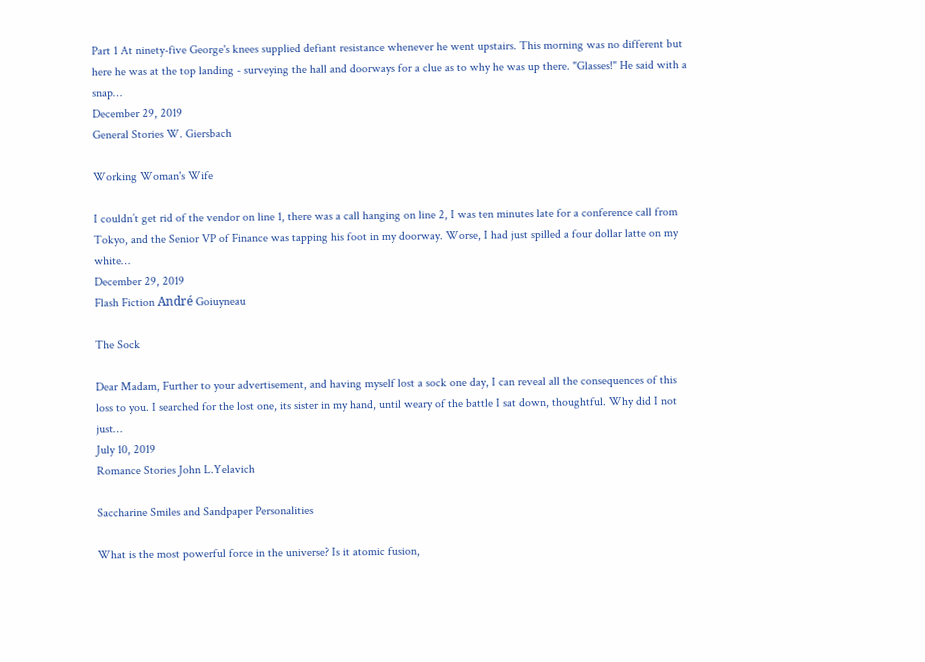Part 1 At ninety-five George's knees supplied defiant resistance whenever he went upstairs. This morning was no different but here he was at the top landing - surveying the hall and doorways for a clue as to why he was up there. "Glasses!" He said with a snap…
December 29, 2019
General Stories W. Giersbach

Working Woman's Wife

I couldn’t get rid of the vendor on line 1, there was a call hanging on line 2, I was ten minutes late for a conference call from Tokyo, and the Senior VP of Finance was tapping his foot in my doorway. Worse, I had just spilled a four dollar latte on my white…
December 29, 2019
Flash Fiction André Goiuyneau

The Sock

Dear Madam, Further to your advertisement, and having myself lost a sock one day, I can reveal all the consequences of this loss to you. I searched for the lost one, its sister in my hand, until weary of the battle I sat down, thoughtful. Why did I not just…
July 10, 2019
Romance Stories John L.Yelavich

Saccharine Smiles and Sandpaper Personalities

What is the most powerful force in the universe? Is it atomic fusion,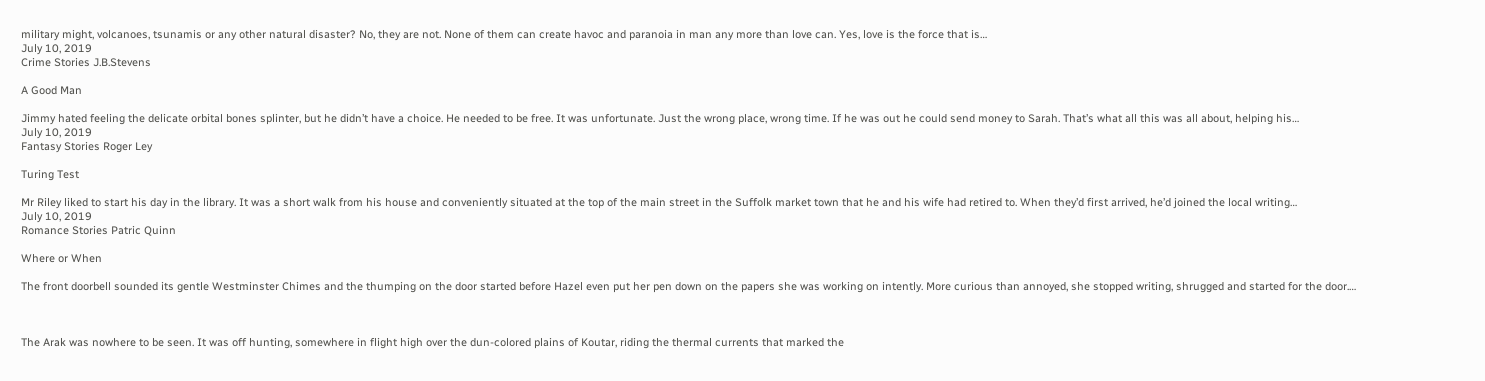military might, volcanoes, tsunamis or any other natural disaster? No, they are not. None of them can create havoc and paranoia in man any more than love can. Yes, love is the force that is…
July 10, 2019
Crime Stories J.B.Stevens

A Good Man

Jimmy hated feeling the delicate orbital bones splinter, but he didn’t have a choice. He needed to be free. It was unfortunate. Just the wrong place, wrong time. If he was out he could send money to Sarah. That’s what all this was all about, helping his…
July 10, 2019
Fantasy Stories Roger Ley

Turing Test

Mr Riley liked to start his day in the library. It was a short walk from his house and conveniently situated at the top of the main street in the Suffolk market town that he and his wife had retired to. When they’d first arrived, he’d joined the local writing…
July 10, 2019
Romance Stories Patric Quinn

Where or When

The front doorbell sounded its gentle Westminster Chimes and the thumping on the door started before Hazel even put her pen down on the papers she was working on intently. More curious than annoyed, she stopped writing, shrugged and started for the door.…



The Arak was nowhere to be seen. It was off hunting, somewhere in flight high over the dun-colored plains of Koutar, riding the thermal currents that marked the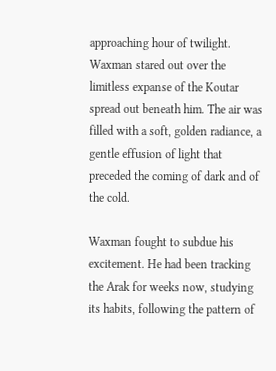approaching hour of twilight. Waxman stared out over the limitless expanse of the Koutar spread out beneath him. The air was filled with a soft, golden radiance, a gentle effusion of light that preceded the coming of dark and of the cold.

Waxman fought to subdue his excitement. He had been tracking the Arak for weeks now, studying its habits, following the pattern of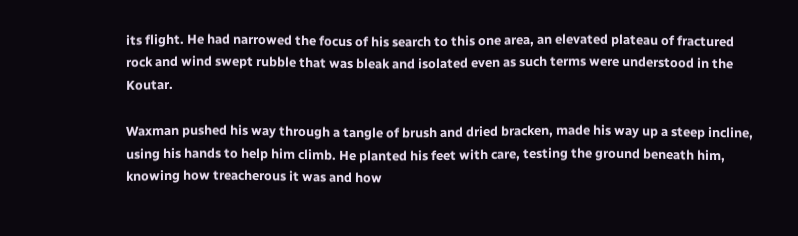its flight. He had narrowed the focus of his search to this one area, an elevated plateau of fractured rock and wind swept rubble that was bleak and isolated even as such terms were understood in the Koutar.

Waxman pushed his way through a tangle of brush and dried bracken, made his way up a steep incline, using his hands to help him climb. He planted his feet with care, testing the ground beneath him, knowing how treacherous it was and how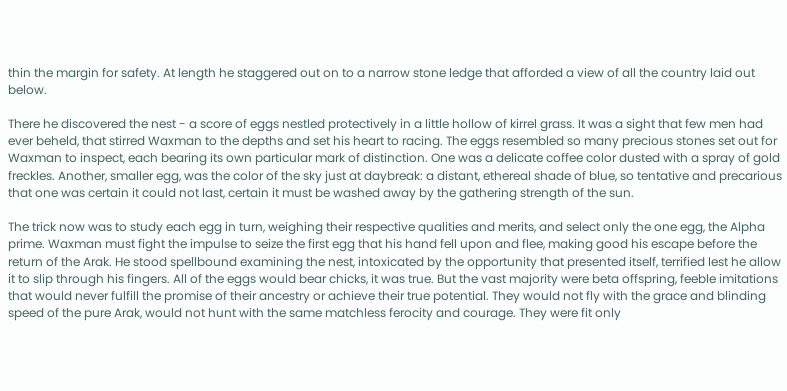thin the margin for safety. At length he staggered out on to a narrow stone ledge that afforded a view of all the country laid out below.

There he discovered the nest - a score of eggs nestled protectively in a little hollow of kirrel grass. It was a sight that few men had ever beheld, that stirred Waxman to the depths and set his heart to racing. The eggs resembled so many precious stones set out for Waxman to inspect, each bearing its own particular mark of distinction. One was a delicate coffee color dusted with a spray of gold freckles. Another, smaller egg, was the color of the sky just at daybreak: a distant, ethereal shade of blue, so tentative and precarious that one was certain it could not last, certain it must be washed away by the gathering strength of the sun.

The trick now was to study each egg in turn, weighing their respective qualities and merits, and select only the one egg, the Alpha prime. Waxman must fight the impulse to seize the first egg that his hand fell upon and flee, making good his escape before the return of the Arak. He stood spellbound examining the nest, intoxicated by the opportunity that presented itself, terrified lest he allow it to slip through his fingers. All of the eggs would bear chicks, it was true. But the vast majority were beta offspring, feeble imitations that would never fulfill the promise of their ancestry or achieve their true potential. They would not fly with the grace and blinding speed of the pure Arak, would not hunt with the same matchless ferocity and courage. They were fit only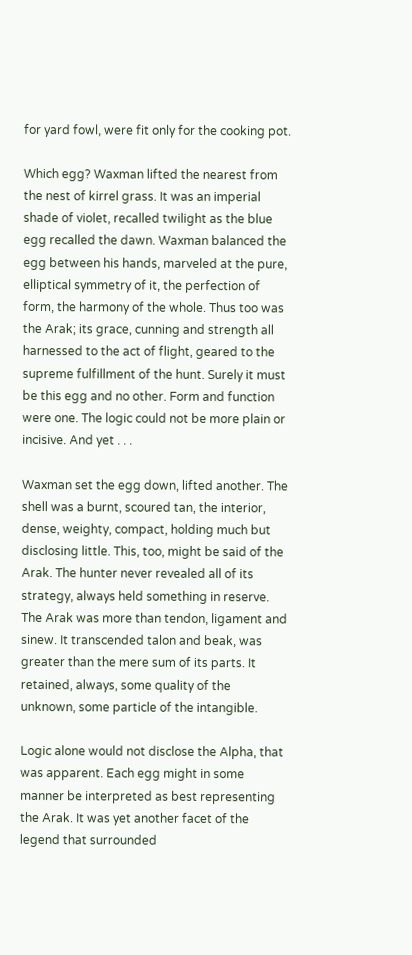for yard fowl, were fit only for the cooking pot.

Which egg? Waxman lifted the nearest from the nest of kirrel grass. It was an imperial shade of violet, recalled twilight as the blue egg recalled the dawn. Waxman balanced the egg between his hands, marveled at the pure, elliptical symmetry of it, the perfection of form, the harmony of the whole. Thus too was the Arak; its grace, cunning and strength all harnessed to the act of flight, geared to the supreme fulfillment of the hunt. Surely it must be this egg and no other. Form and function were one. The logic could not be more plain or incisive. And yet . . .

Waxman set the egg down, lifted another. The shell was a burnt, scoured tan, the interior, dense, weighty, compact, holding much but disclosing little. This, too, might be said of the Arak. The hunter never revealed all of its strategy, always held something in reserve. The Arak was more than tendon, ligament and sinew. It transcended talon and beak, was greater than the mere sum of its parts. It retained, always, some quality of the unknown, some particle of the intangible.

Logic alone would not disclose the Alpha, that was apparent. Each egg might in some manner be interpreted as best representing the Arak. It was yet another facet of the legend that surrounded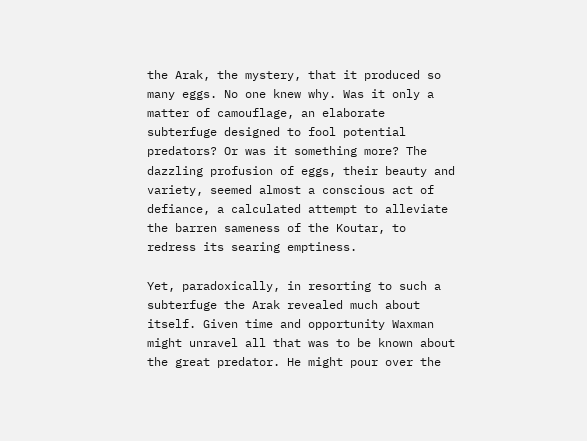the Arak, the mystery, that it produced so many eggs. No one knew why. Was it only a matter of camouflage, an elaborate subterfuge designed to fool potential predators? Or was it something more? The dazzling profusion of eggs, their beauty and variety, seemed almost a conscious act of defiance, a calculated attempt to alleviate the barren sameness of the Koutar, to redress its searing emptiness.

Yet, paradoxically, in resorting to such a subterfuge the Arak revealed much about itself. Given time and opportunity Waxman might unravel all that was to be known about the great predator. He might pour over the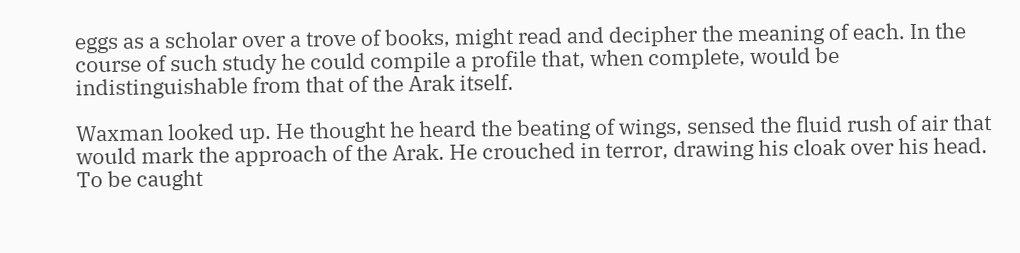eggs as a scholar over a trove of books, might read and decipher the meaning of each. In the course of such study he could compile a profile that, when complete, would be indistinguishable from that of the Arak itself.

Waxman looked up. He thought he heard the beating of wings, sensed the fluid rush of air that would mark the approach of the Arak. He crouched in terror, drawing his cloak over his head. To be caught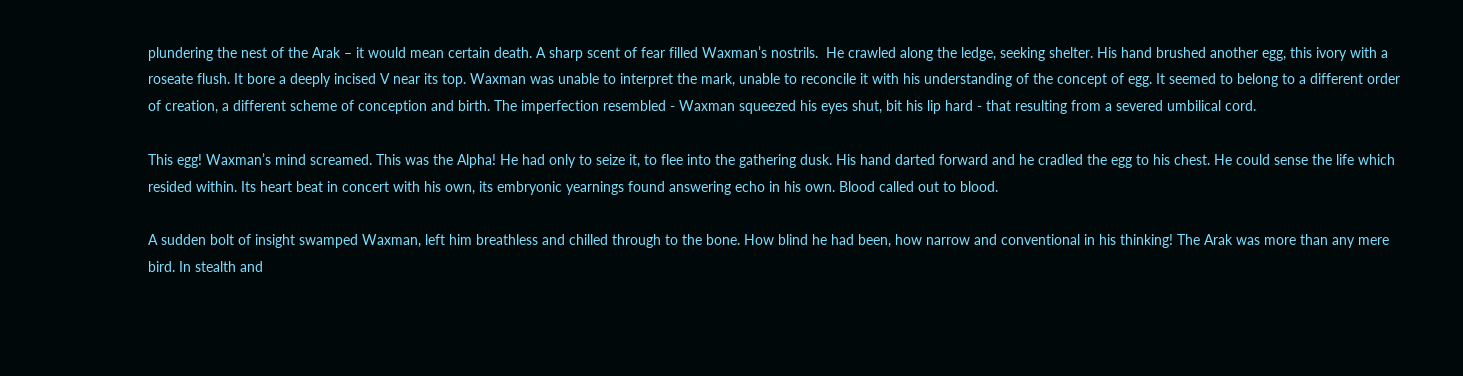plundering the nest of the Arak – it would mean certain death. A sharp scent of fear filled Waxman’s nostrils.  He crawled along the ledge, seeking shelter. His hand brushed another egg, this ivory with a roseate flush. It bore a deeply incised V near its top. Waxman was unable to interpret the mark, unable to reconcile it with his understanding of the concept of egg. It seemed to belong to a different order of creation, a different scheme of conception and birth. The imperfection resembled - Waxman squeezed his eyes shut, bit his lip hard - that resulting from a severed umbilical cord.

This egg! Waxman’s mind screamed. This was the Alpha! He had only to seize it, to flee into the gathering dusk. His hand darted forward and he cradled the egg to his chest. He could sense the life which resided within. Its heart beat in concert with his own, its embryonic yearnings found answering echo in his own. Blood called out to blood.

A sudden bolt of insight swamped Waxman, left him breathless and chilled through to the bone. How blind he had been, how narrow and conventional in his thinking! The Arak was more than any mere bird. In stealth and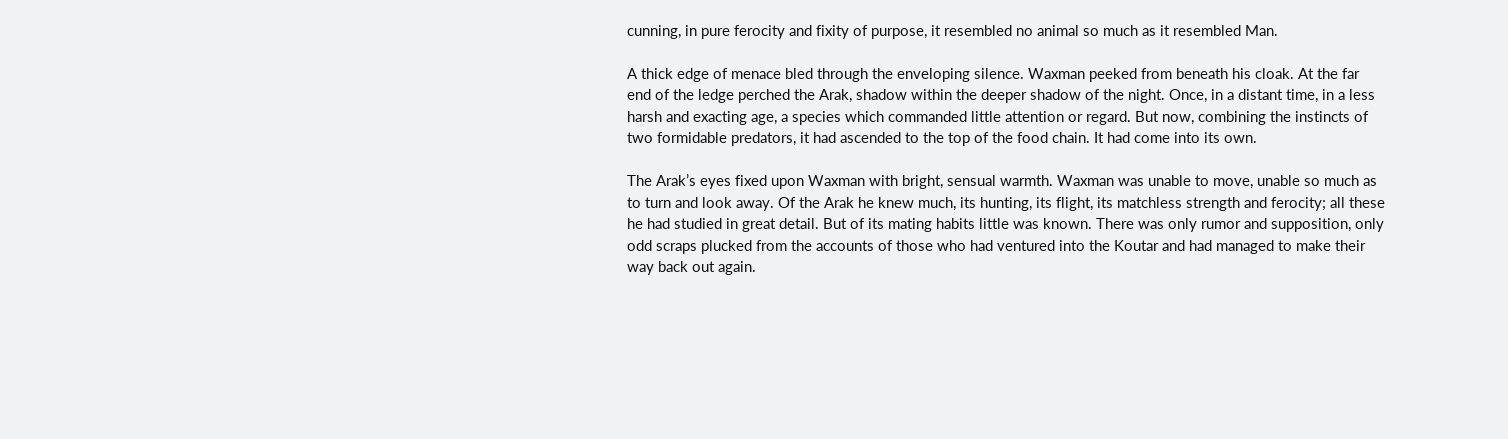cunning, in pure ferocity and fixity of purpose, it resembled no animal so much as it resembled Man.

A thick edge of menace bled through the enveloping silence. Waxman peeked from beneath his cloak. At the far end of the ledge perched the Arak, shadow within the deeper shadow of the night. Once, in a distant time, in a less harsh and exacting age, a species which commanded little attention or regard. But now, combining the instincts of two formidable predators, it had ascended to the top of the food chain. It had come into its own.

The Arak’s eyes fixed upon Waxman with bright, sensual warmth. Waxman was unable to move, unable so much as to turn and look away. Of the Arak he knew much, its hunting, its flight, its matchless strength and ferocity; all these he had studied in great detail. But of its mating habits little was known. There was only rumor and supposition, only odd scraps plucked from the accounts of those who had ventured into the Koutar and had managed to make their way back out again.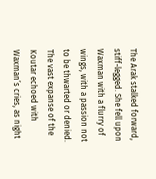The Arak stalked forward, stiff-legged. She fell upon Waxman with a flurry of wings, with a passion not to be thwarted or denied. The vast expanse of the Koutar echoed with Waxman’s cries, as night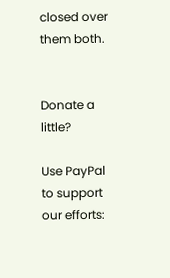closed over them both.


Donate a little?

Use PayPal to support our efforts: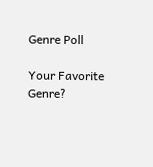Genre Poll

Your Favorite Genre?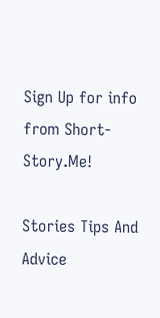Sign Up for info from Short-Story.Me!

Stories Tips And Advice